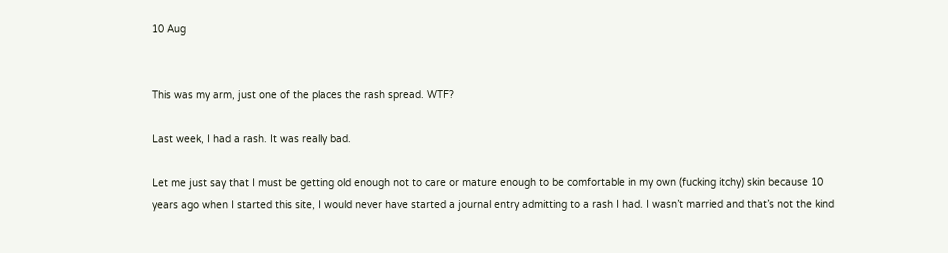10 Aug


This was my arm, just one of the places the rash spread. WTF?

Last week, I had a rash. It was really bad.

Let me just say that I must be getting old enough not to care or mature enough to be comfortable in my own (fucking itchy) skin because 10 years ago when I started this site, I would never have started a journal entry admitting to a rash I had. I wasn’t married and that’s not the kind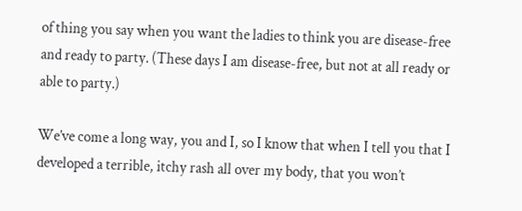of thing you say when you want the ladies to think you are disease-free and ready to party. (These days I am disease-free, but not at all ready or able to party.)

We’ve come a long way, you and I, so I know that when I tell you that I developed a terrible, itchy rash all over my body, that you won’t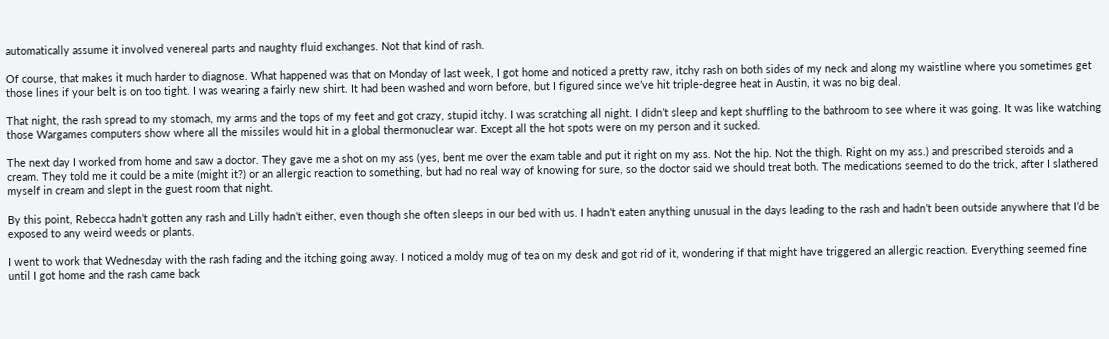automatically assume it involved venereal parts and naughty fluid exchanges. Not that kind of rash.

Of course, that makes it much harder to diagnose. What happened was that on Monday of last week, I got home and noticed a pretty raw, itchy rash on both sides of my neck and along my waistline where you sometimes get those lines if your belt is on too tight. I was wearing a fairly new shirt. It had been washed and worn before, but I figured since we’ve hit triple-degree heat in Austin, it was no big deal.

That night, the rash spread to my stomach, my arms and the tops of my feet and got crazy, stupid itchy. I was scratching all night. I didn’t sleep and kept shuffling to the bathroom to see where it was going. It was like watching those Wargames computers show where all the missiles would hit in a global thermonuclear war. Except all the hot spots were on my person and it sucked.

The next day I worked from home and saw a doctor. They gave me a shot on my ass (yes, bent me over the exam table and put it right on my ass. Not the hip. Not the thigh. Right on my ass.) and prescribed steroids and a cream. They told me it could be a mite (might it?) or an allergic reaction to something, but had no real way of knowing for sure, so the doctor said we should treat both. The medications seemed to do the trick, after I slathered myself in cream and slept in the guest room that night.

By this point, Rebecca hadn’t gotten any rash and Lilly hadn’t either, even though she often sleeps in our bed with us. I hadn’t eaten anything unusual in the days leading to the rash and hadn’t been outside anywhere that I’d be exposed to any weird weeds or plants.

I went to work that Wednesday with the rash fading and the itching going away. I noticed a moldy mug of tea on my desk and got rid of it, wondering if that might have triggered an allergic reaction. Everything seemed fine until I got home and the rash came back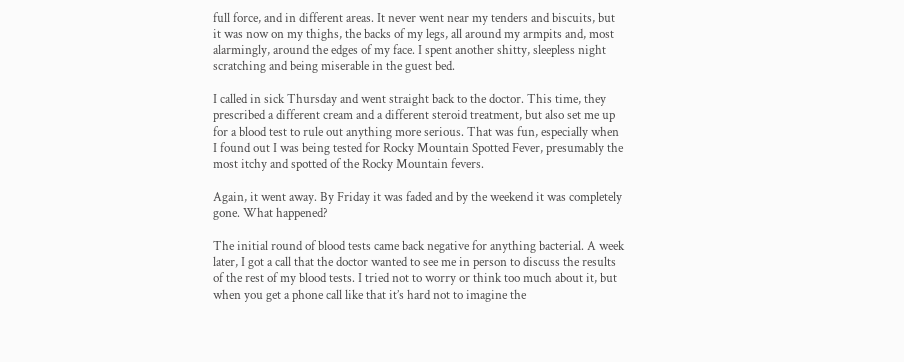full force, and in different areas. It never went near my tenders and biscuits, but it was now on my thighs, the backs of my legs, all around my armpits and, most alarmingly, around the edges of my face. I spent another shitty, sleepless night scratching and being miserable in the guest bed.

I called in sick Thursday and went straight back to the doctor. This time, they prescribed a different cream and a different steroid treatment, but also set me up for a blood test to rule out anything more serious. That was fun, especially when I found out I was being tested for Rocky Mountain Spotted Fever, presumably the most itchy and spotted of the Rocky Mountain fevers.

Again, it went away. By Friday it was faded and by the weekend it was completely gone. What happened?

The initial round of blood tests came back negative for anything bacterial. A week later, I got a call that the doctor wanted to see me in person to discuss the results of the rest of my blood tests. I tried not to worry or think too much about it, but when you get a phone call like that it’s hard not to imagine the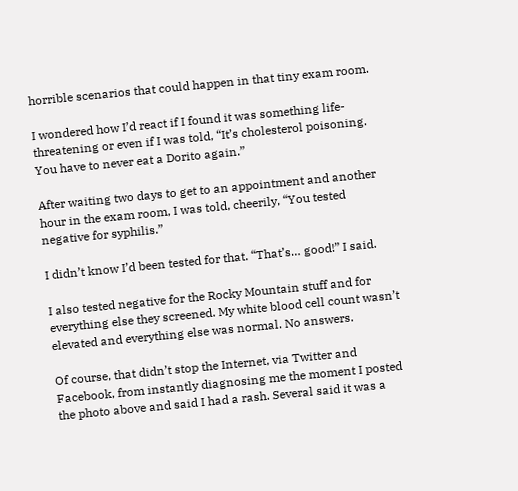horrible scenarios that could happen in that tiny exam room.

I wondered how I’d react if I found it was something life-threatening or even if I was told, “It’s cholesterol poisoning. You have to never eat a Dorito again.”

After waiting two days to get to an appointment and another hour in the exam room, I was told, cheerily, “You tested negative for syphilis.”

I didn’t know I’d been tested for that. “That’s… good!” I said.

I also tested negative for the Rocky Mountain stuff and for everything else they screened. My white blood cell count wasn’t elevated and everything else was normal. No answers.

Of course, that didn’t stop the Internet, via Twitter and Facebook, from instantly diagnosing me the moment I posted the photo above and said I had a rash. Several said it was a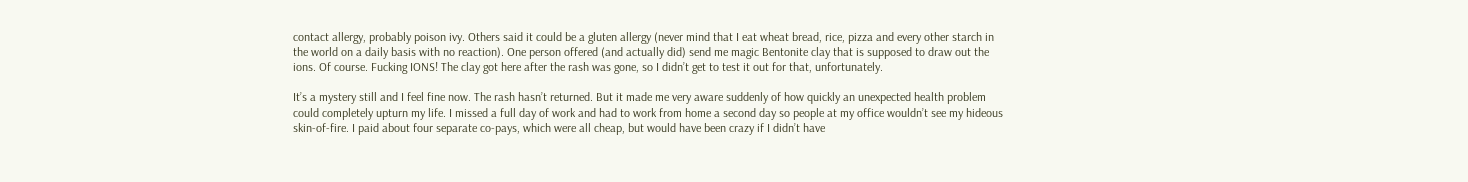contact allergy, probably poison ivy. Others said it could be a gluten allergy (never mind that I eat wheat bread, rice, pizza and every other starch in the world on a daily basis with no reaction). One person offered (and actually did) send me magic Bentonite clay that is supposed to draw out the ions. Of course. Fucking IONS! The clay got here after the rash was gone, so I didn’t get to test it out for that, unfortunately.

It’s a mystery still and I feel fine now. The rash hasn’t returned. But it made me very aware suddenly of how quickly an unexpected health problem could completely upturn my life. I missed a full day of work and had to work from home a second day so people at my office wouldn’t see my hideous skin-of-fire. I paid about four separate co-pays, which were all cheap, but would have been crazy if I didn’t have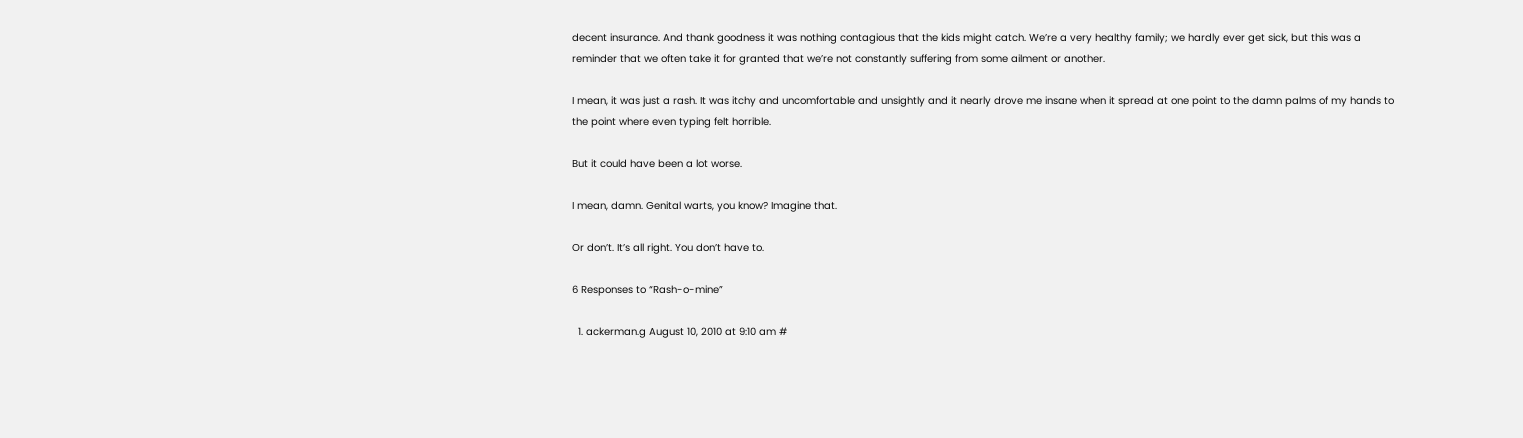decent insurance. And thank goodness it was nothing contagious that the kids might catch. We’re a very healthy family; we hardly ever get sick, but this was a reminder that we often take it for granted that we’re not constantly suffering from some ailment or another.

I mean, it was just a rash. It was itchy and uncomfortable and unsightly and it nearly drove me insane when it spread at one point to the damn palms of my hands to the point where even typing felt horrible.

But it could have been a lot worse.

I mean, damn. Genital warts, you know? Imagine that.

Or don’t. It’s all right. You don’t have to.

6 Responses to “Rash-o-mine”

  1. ackerman.g August 10, 2010 at 9:10 am #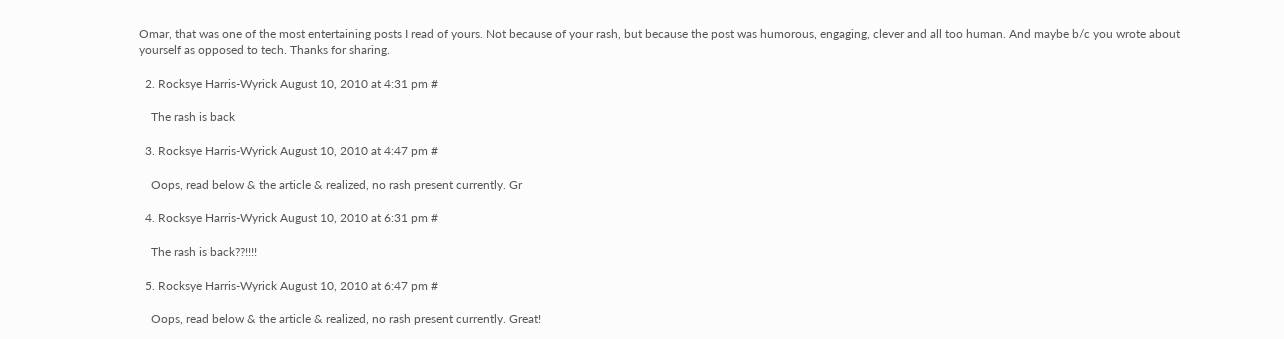Omar, that was one of the most entertaining posts I read of yours. Not because of your rash, but because the post was humorous, engaging, clever and all too human. And maybe b/c you wrote about yourself as opposed to tech. Thanks for sharing.

  2. Rocksye Harris-Wyrick August 10, 2010 at 4:31 pm #

    The rash is back

  3. Rocksye Harris-Wyrick August 10, 2010 at 4:47 pm #

    Oops, read below & the article & realized, no rash present currently. Gr

  4. Rocksye Harris-Wyrick August 10, 2010 at 6:31 pm #

    The rash is back??!!!!

  5. Rocksye Harris-Wyrick August 10, 2010 at 6:47 pm #

    Oops, read below & the article & realized, no rash present currently. Great!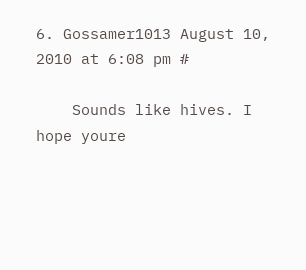6. Gossamer1013 August 10, 2010 at 6:08 pm #

    Sounds like hives. I hope youre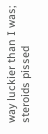way luckier than I was; steroids pissed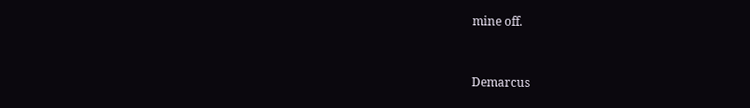mine off.


Demarcus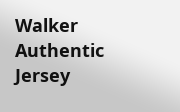Walker Authentic Jersey